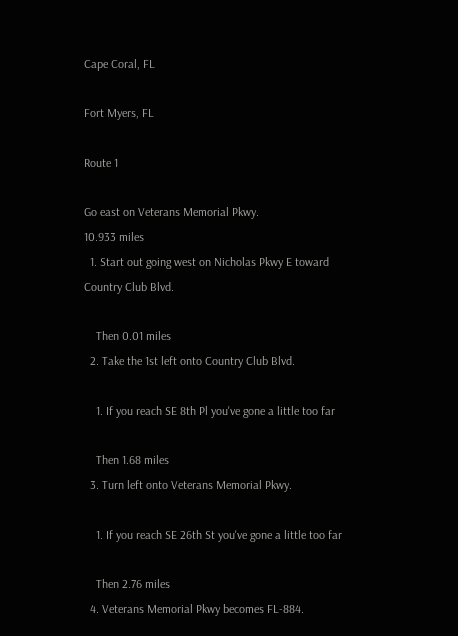Cape Coral, FL

Fort Myers, FL

Route 1

Go east on Veterans Memorial Pkwy.
10.933 miles
  1. Start out going west on Nicholas Pkwy E toward Country Club Blvd.

    Then 0.01 miles
  2. Take the 1st left onto Country Club Blvd.

    1. If you reach SE 8th Pl you've gone a little too far

    Then 1.68 miles
  3. Turn left onto Veterans Memorial Pkwy.

    1. If you reach SE 26th St you've gone a little too far

    Then 2.76 miles
  4. Veterans Memorial Pkwy becomes FL-884.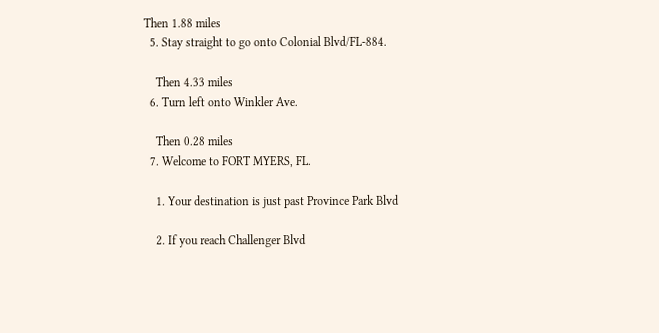Then 1.88 miles
  5. Stay straight to go onto Colonial Blvd/FL-884.

    Then 4.33 miles
  6. Turn left onto Winkler Ave.

    Then 0.28 miles
  7. Welcome to FORT MYERS, FL.

    1. Your destination is just past Province Park Blvd

    2. If you reach Challenger Blvd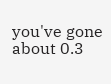you've gone about 0.3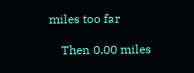miles too far

    Then 0.00 miles